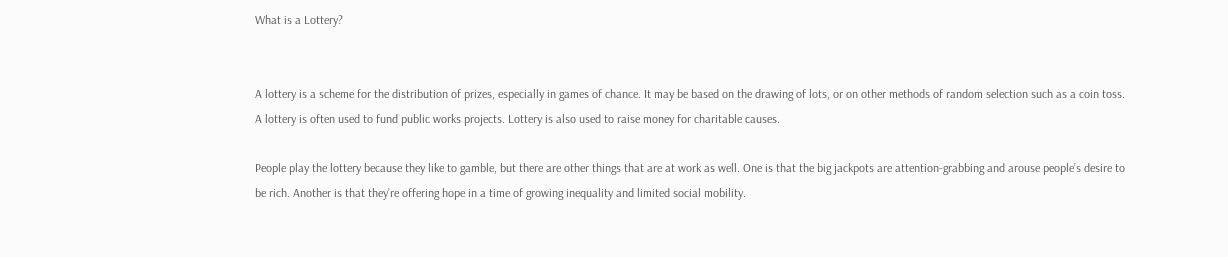What is a Lottery?


A lottery is a scheme for the distribution of prizes, especially in games of chance. It may be based on the drawing of lots, or on other methods of random selection such as a coin toss. A lottery is often used to fund public works projects. Lottery is also used to raise money for charitable causes.

People play the lottery because they like to gamble, but there are other things that are at work as well. One is that the big jackpots are attention-grabbing and arouse people’s desire to be rich. Another is that they’re offering hope in a time of growing inequality and limited social mobility.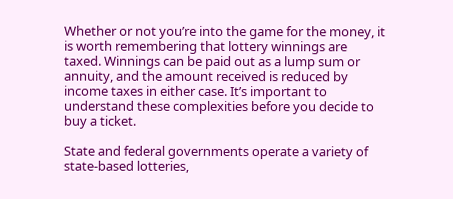Whether or not you’re into the game for the money, it is worth remembering that lottery winnings are taxed. Winnings can be paid out as a lump sum or annuity, and the amount received is reduced by income taxes in either case. It’s important to understand these complexities before you decide to buy a ticket.

State and federal governments operate a variety of state-based lotteries,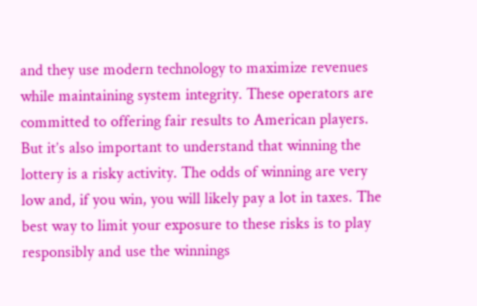and they use modern technology to maximize revenues while maintaining system integrity. These operators are committed to offering fair results to American players. But it’s also important to understand that winning the lottery is a risky activity. The odds of winning are very low and, if you win, you will likely pay a lot in taxes. The best way to limit your exposure to these risks is to play responsibly and use the winnings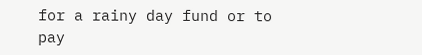for a rainy day fund or to pay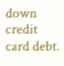down credit card debt.